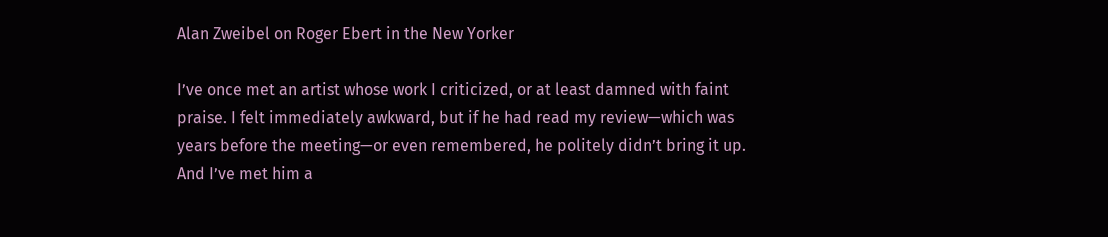Alan Zweibel on Roger Ebert in the New Yorker

I’ve once met an artist whose work I criticized, or at least damned with faint praise. I felt immediately awkward, but if he had read my review—which was years before the meeting—or even remembered, he politely didn’t bring it up. And I’ve met him a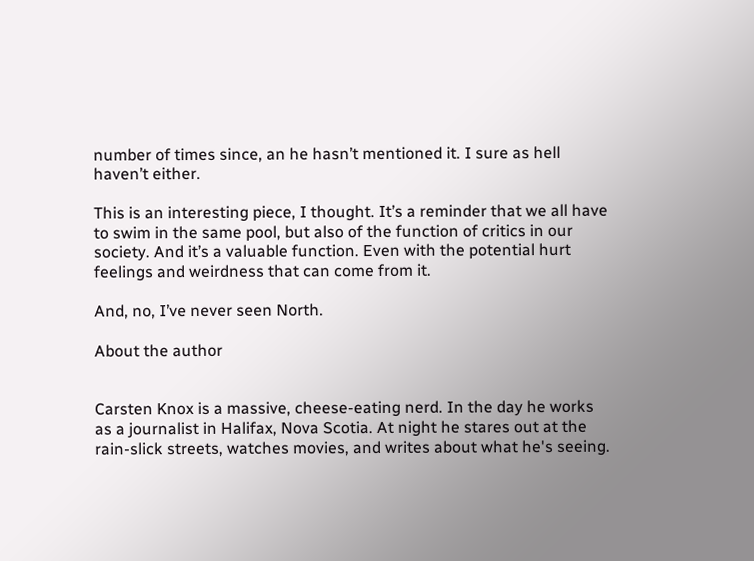number of times since, an he hasn’t mentioned it. I sure as hell haven’t either.

This is an interesting piece, I thought. It’s a reminder that we all have to swim in the same pool, but also of the function of critics in our society. And it’s a valuable function. Even with the potential hurt feelings and weirdness that can come from it.

And, no, I’ve never seen North.

About the author


Carsten Knox is a massive, cheese-eating nerd. In the day he works as a journalist in Halifax, Nova Scotia. At night he stares out at the rain-slick streets, watches movies, and writes about what he's seeing.